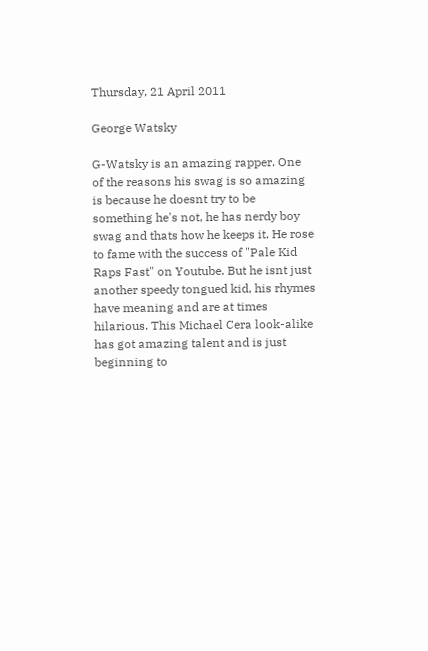Thursday, 21 April 2011

George Watsky

G-Watsky is an amazing rapper. One of the reasons his swag is so amazing is because he doesnt try to be something he's not, he has nerdy boy swag and thats how he keeps it. He rose to fame with the success of "Pale Kid Raps Fast" on Youtube. But he isnt just another speedy tongued kid, his rhymes have meaning and are at times hilarious. This Michael Cera look-alike has got amazing talent and is just beginning to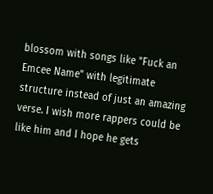blossom with songs like "Fuck an Emcee Name" with legitimate structure instead of just an amazing verse. I wish more rappers could be like him and I hope he gets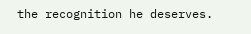the recognition he deserves.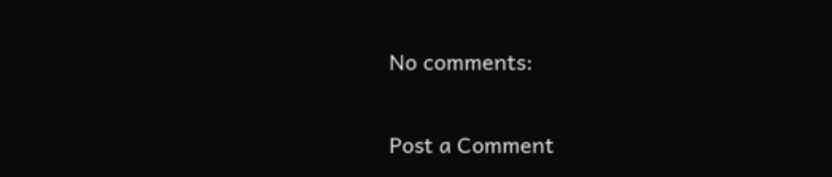No comments:

Post a Comment